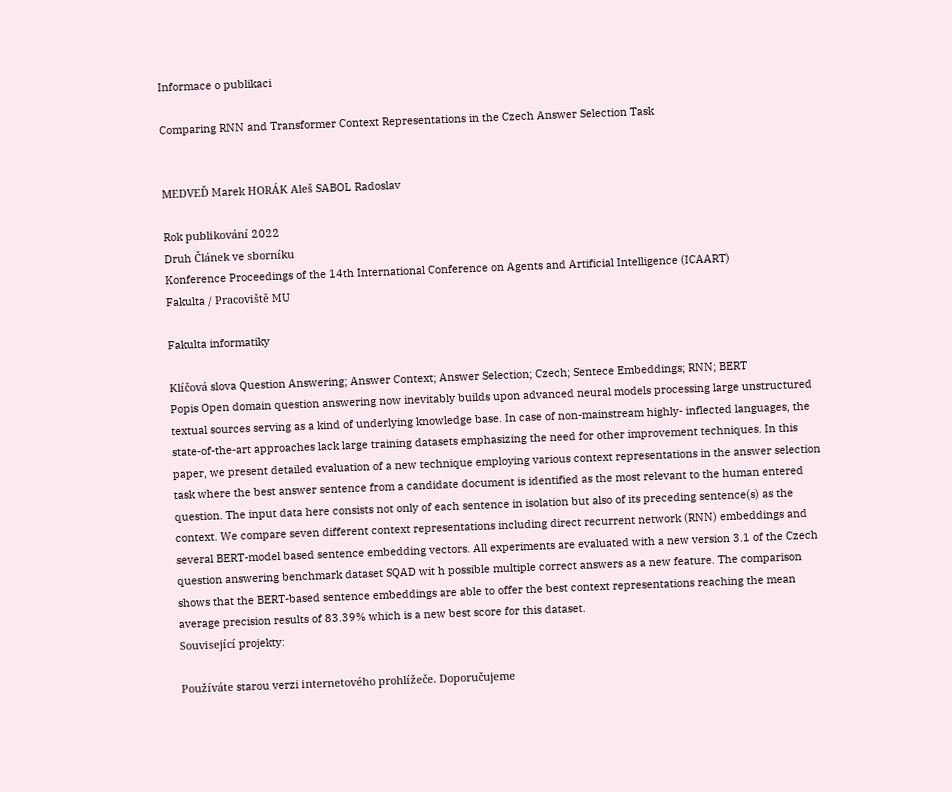Informace o publikaci

Comparing RNN and Transformer Context Representations in the Czech Answer Selection Task


MEDVEĎ Marek HORÁK Aleš SABOL Radoslav

Rok publikování 2022
Druh Článek ve sborníku
Konference Proceedings of the 14th International Conference on Agents and Artificial Intelligence (ICAART)
Fakulta / Pracoviště MU

Fakulta informatiky

Klíčová slova Question Answering; Answer Context; Answer Selection; Czech; Sentece Embeddings; RNN; BERT
Popis Open domain question answering now inevitably builds upon advanced neural models processing large unstructured textual sources serving as a kind of underlying knowledge base. In case of non-mainstream highly- inflected languages, the state-of-the-art approaches lack large training datasets emphasizing the need for other improvement techniques. In this paper, we present detailed evaluation of a new technique employing various context representations in the answer selection task where the best answer sentence from a candidate document is identified as the most relevant to the human entered question. The input data here consists not only of each sentence in isolation but also of its preceding sentence(s) as the context. We compare seven different context representations including direct recurrent network (RNN) embeddings and several BERT-model based sentence embedding vectors. All experiments are evaluated with a new version 3.1 of the Czech question answering benchmark dataset SQAD wit h possible multiple correct answers as a new feature. The comparison shows that the BERT-based sentence embeddings are able to offer the best context representations reaching the mean average precision results of 83.39% which is a new best score for this dataset.
Související projekty:

Používáte starou verzi internetového prohlížeče. Doporučujeme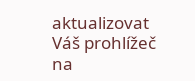aktualizovat Váš prohlížeč na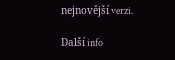nejnovější verzi.

Další info